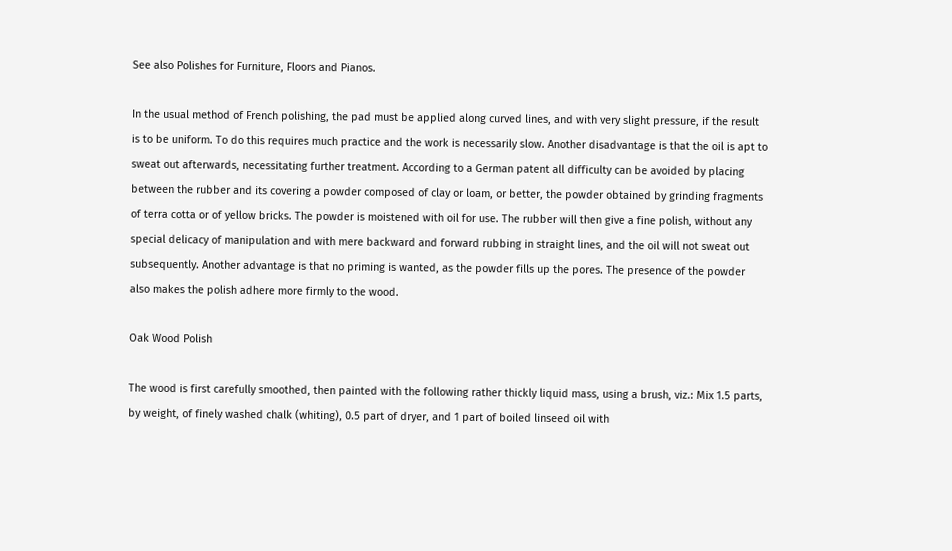See also Polishes for Furniture, Floors and Pianos.

In the usual method of French polishing, the pad must be applied along curved lines, and with very slight pressure, if the result is to be uniform. To do this requires much practice and the work is necessarily slow. Another disadvantage is that the oil is apt to sweat out afterwards, necessitating further treatment. According to a German patent all difficulty can be avoided by placing between the rubber and its covering a powder composed of clay or loam, or better, the powder obtained by grinding fragments of terra cotta or of yellow bricks. The powder is moistened with oil for use. The rubber will then give a fine polish, without any special delicacy of manipulation and with mere backward and forward rubbing in straight lines, and the oil will not sweat out subsequently. Another advantage is that no priming is wanted, as the powder fills up the pores. The presence of the powder also makes the polish adhere more firmly to the wood.

Oak Wood Polish

The wood is first carefully smoothed, then painted with the following rather thickly liquid mass, using a brush, viz.: Mix 1.5 parts, by weight, of finely washed chalk (whiting), 0.5 part of dryer, and 1 part of boiled linseed oil with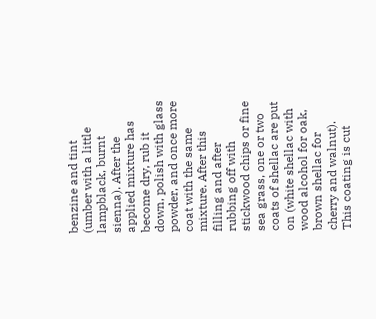benzine and tint (umber with a little lampblack, burnt sienna). After the applied mixture has become dry, rub it down, polish with glass powder, and once more coat with the same mixture. After this filling and after rubbing off with stickwood chips or fine sea grass, one or two coats of shellac are put on (white shellac with wood alcohol for oak, brown shellac for cherry and walnut). This coating is cut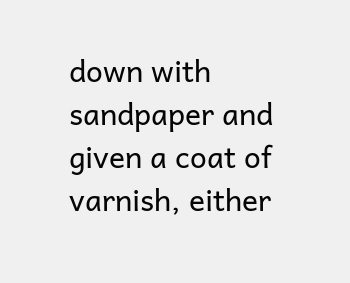down with sandpaper and given a coat of varnish, either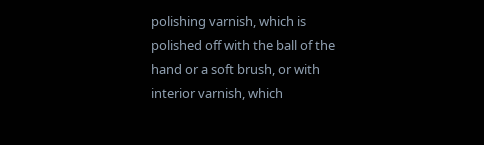polishing varnish, which is polished off with the ball of the hand or a soft brush, or with interior varnish, which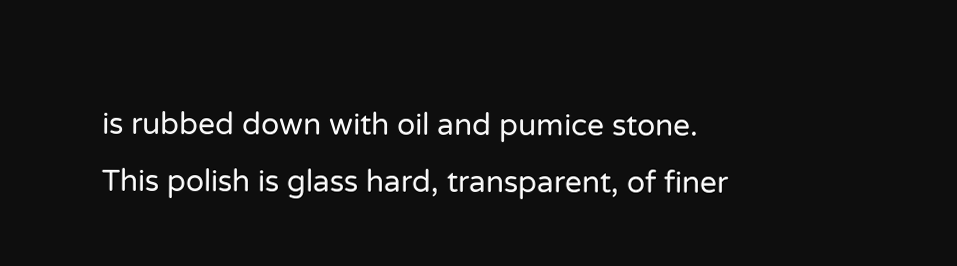is rubbed down with oil and pumice stone. This polish is glass hard, transparent, of finer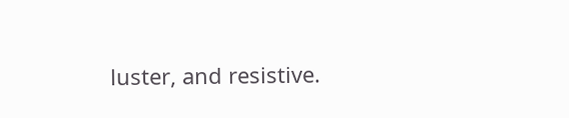luster, and resistive.